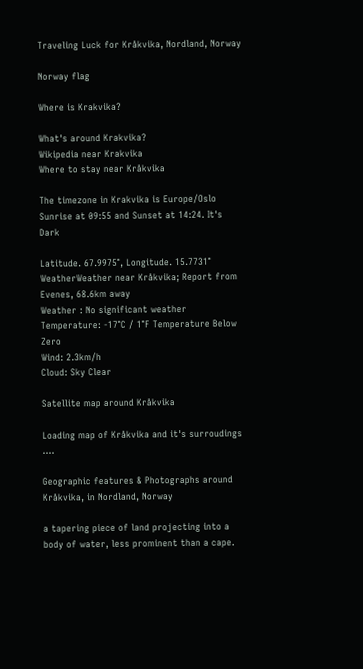Traveling Luck for Kråkvika, Nordland, Norway

Norway flag

Where is Krakvika?

What's around Krakvika?
Wikipedia near Krakvika
Where to stay near Kråkvika

The timezone in Krakvika is Europe/Oslo
Sunrise at 09:55 and Sunset at 14:24. It's Dark

Latitude. 67.9975°, Longitude. 15.7731°
WeatherWeather near Kråkvika; Report from Evenes, 68.6km away
Weather : No significant weather
Temperature: -17°C / 1°F Temperature Below Zero
Wind: 2.3km/h
Cloud: Sky Clear

Satellite map around Kråkvika

Loading map of Kråkvika and it's surroudings ....

Geographic features & Photographs around Kråkvika, in Nordland, Norway

a tapering piece of land projecting into a body of water, less prominent than a cape.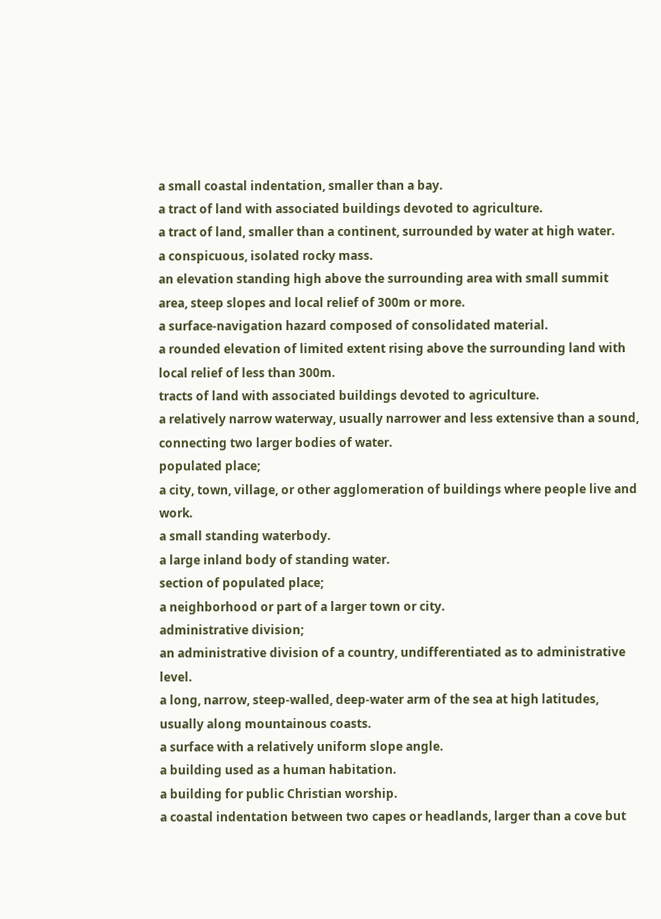a small coastal indentation, smaller than a bay.
a tract of land with associated buildings devoted to agriculture.
a tract of land, smaller than a continent, surrounded by water at high water.
a conspicuous, isolated rocky mass.
an elevation standing high above the surrounding area with small summit area, steep slopes and local relief of 300m or more.
a surface-navigation hazard composed of consolidated material.
a rounded elevation of limited extent rising above the surrounding land with local relief of less than 300m.
tracts of land with associated buildings devoted to agriculture.
a relatively narrow waterway, usually narrower and less extensive than a sound, connecting two larger bodies of water.
populated place;
a city, town, village, or other agglomeration of buildings where people live and work.
a small standing waterbody.
a large inland body of standing water.
section of populated place;
a neighborhood or part of a larger town or city.
administrative division;
an administrative division of a country, undifferentiated as to administrative level.
a long, narrow, steep-walled, deep-water arm of the sea at high latitudes, usually along mountainous coasts.
a surface with a relatively uniform slope angle.
a building used as a human habitation.
a building for public Christian worship.
a coastal indentation between two capes or headlands, larger than a cove but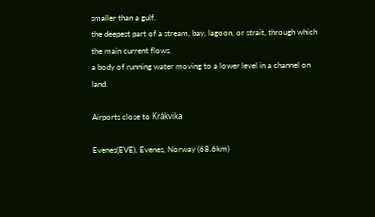smaller than a gulf.
the deepest part of a stream, bay, lagoon, or strait, through which the main current flows.
a body of running water moving to a lower level in a channel on land.

Airports close to Kråkvika

Evenes(EVE), Evenes, Norway (68.6km)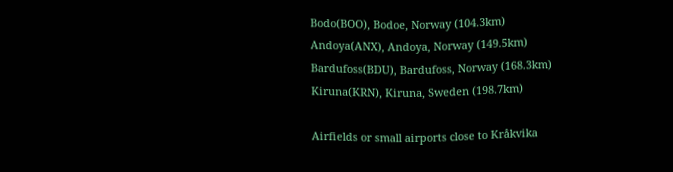Bodo(BOO), Bodoe, Norway (104.3km)
Andoya(ANX), Andoya, Norway (149.5km)
Bardufoss(BDU), Bardufoss, Norway (168.3km)
Kiruna(KRN), Kiruna, Sweden (198.7km)

Airfields or small airports close to Kråkvika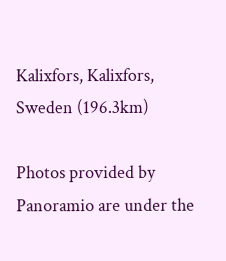Kalixfors, Kalixfors, Sweden (196.3km)

Photos provided by Panoramio are under the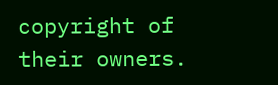copyright of their owners.